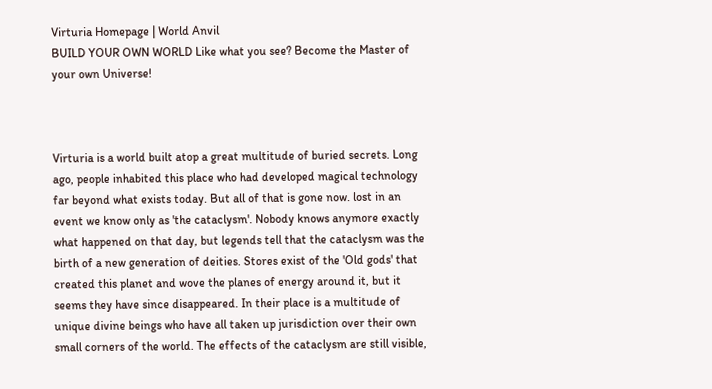Virturia Homepage | World Anvil
BUILD YOUR OWN WORLD Like what you see? Become the Master of your own Universe!



Virturia is a world built atop a great multitude of buried secrets. Long ago, people inhabited this place who had developed magical technology far beyond what exists today. But all of that is gone now. lost in an event we know only as 'the cataclysm'. Nobody knows anymore exactly what happened on that day, but legends tell that the cataclysm was the birth of a new generation of deities. Stores exist of the 'Old gods' that created this planet and wove the planes of energy around it, but it seems they have since disappeared. In their place is a multitude of unique divine beings who have all taken up jurisdiction over their own small corners of the world. The effects of the cataclysm are still visible,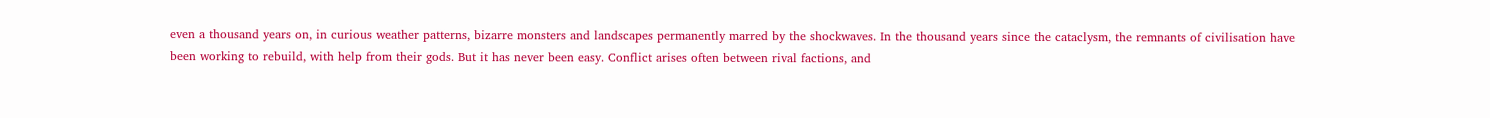even a thousand years on, in curious weather patterns, bizarre monsters and landscapes permanently marred by the shockwaves. In the thousand years since the cataclysm, the remnants of civilisation have been working to rebuild, with help from their gods. But it has never been easy. Conflict arises often between rival factions, and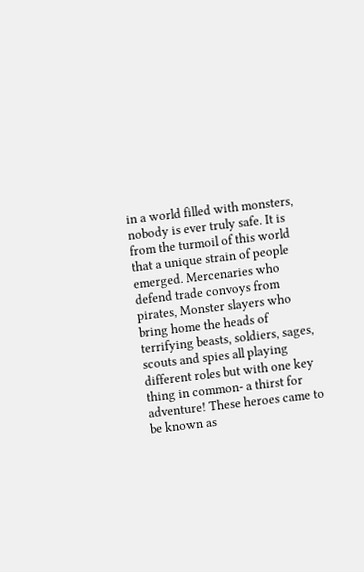in a world filled with monsters, nobody is ever truly safe. It is from the turmoil of this world that a unique strain of people emerged. Mercenaries who defend trade convoys from pirates, Monster slayers who bring home the heads of terrifying beasts, soldiers, sages, scouts and spies all playing different roles but with one key thing in common- a thirst for adventure! These heroes came to be known as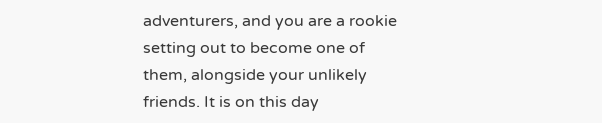adventurers, and you are a rookie setting out to become one of them, alongside your unlikely friends. It is on this day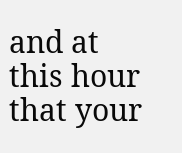and at this hour that your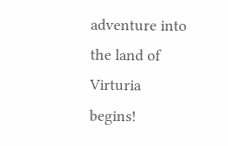adventure into the land of Virturia begins!